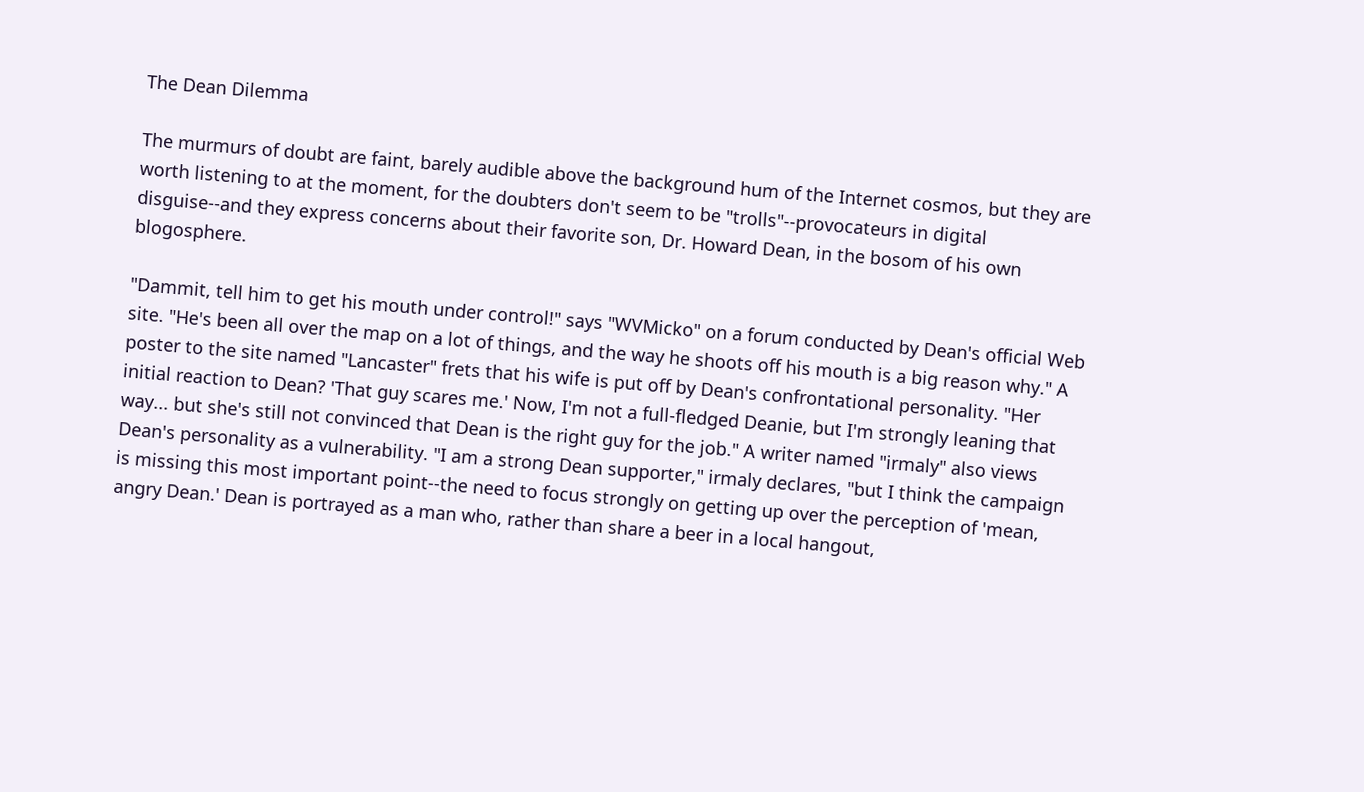The Dean Dilemma

The murmurs of doubt are faint, barely audible above the background hum of the Internet cosmos, but they are worth listening to at the moment, for the doubters don't seem to be "trolls"--provocateurs in digital disguise--and they express concerns about their favorite son, Dr. Howard Dean, in the bosom of his own blogosphere.

"Dammit, tell him to get his mouth under control!" says "WVMicko" on a forum conducted by Dean's official Web site. "He's been all over the map on a lot of things, and the way he shoots off his mouth is a big reason why." A poster to the site named "Lancaster" frets that his wife is put off by Dean's confrontational personality. "Her initial reaction to Dean? 'That guy scares me.' Now, I'm not a full-fledged Deanie, but I'm strongly leaning that way... but she's still not convinced that Dean is the right guy for the job." A writer named "irmaly" also views Dean's personality as a vulnerability. "I am a strong Dean supporter," irmaly declares, "but I think the campaign is missing this most important point--the need to focus strongly on getting up over the perception of 'mean, angry Dean.' Dean is portrayed as a man who, rather than share a beer in a local hangout,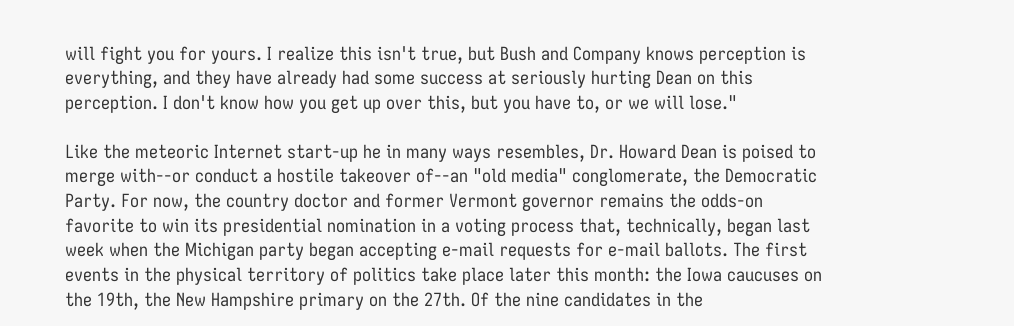will fight you for yours. I realize this isn't true, but Bush and Company knows perception is everything, and they have already had some success at seriously hurting Dean on this perception. I don't know how you get up over this, but you have to, or we will lose."

Like the meteoric Internet start-up he in many ways resembles, Dr. Howard Dean is poised to merge with--or conduct a hostile takeover of--an "old media" conglomerate, the Democratic Party. For now, the country doctor and former Vermont governor remains the odds-on favorite to win its presidential nomination in a voting process that, technically, began last week when the Michigan party began accepting e-mail requests for e-mail ballots. The first events in the physical territory of politics take place later this month: the Iowa caucuses on the 19th, the New Hampshire primary on the 27th. Of the nine candidates in the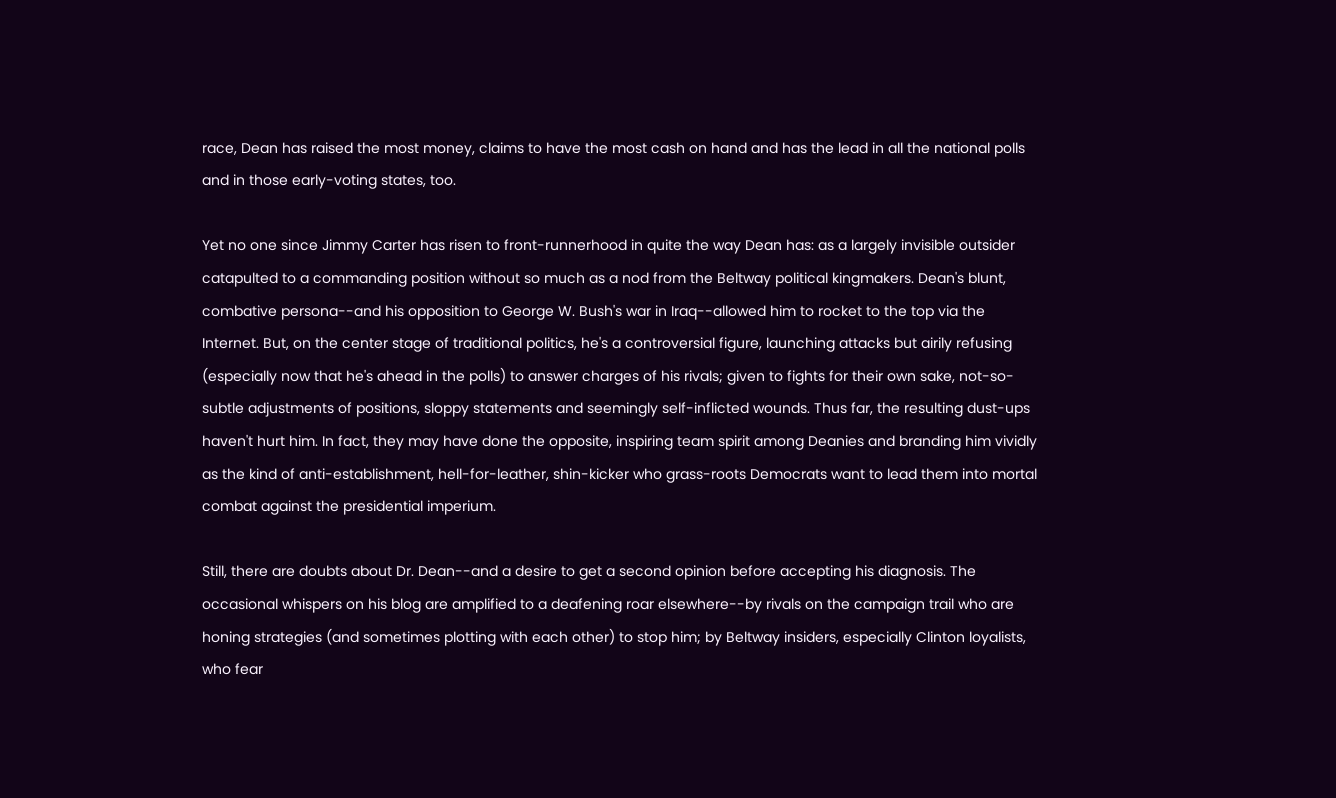race, Dean has raised the most money, claims to have the most cash on hand and has the lead in all the national polls and in those early-voting states, too.

Yet no one since Jimmy Carter has risen to front-runnerhood in quite the way Dean has: as a largely invisible outsider catapulted to a commanding position without so much as a nod from the Beltway political kingmakers. Dean's blunt, combative persona--and his opposition to George W. Bush's war in Iraq--allowed him to rocket to the top via the Internet. But, on the center stage of traditional politics, he's a controversial figure, launching attacks but airily refusing (especially now that he's ahead in the polls) to answer charges of his rivals; given to fights for their own sake, not-so-subtle adjustments of positions, sloppy statements and seemingly self-inflicted wounds. Thus far, the resulting dust-ups haven't hurt him. In fact, they may have done the opposite, inspiring team spirit among Deanies and branding him vividly as the kind of anti-establishment, hell-for-leather, shin-kicker who grass-roots Democrats want to lead them into mortal combat against the presidential imperium.

Still, there are doubts about Dr. Dean--and a desire to get a second opinion before accepting his diagnosis. The occasional whispers on his blog are amplified to a deafening roar elsewhere--by rivals on the campaign trail who are honing strategies (and sometimes plotting with each other) to stop him; by Beltway insiders, especially Clinton loyalists, who fear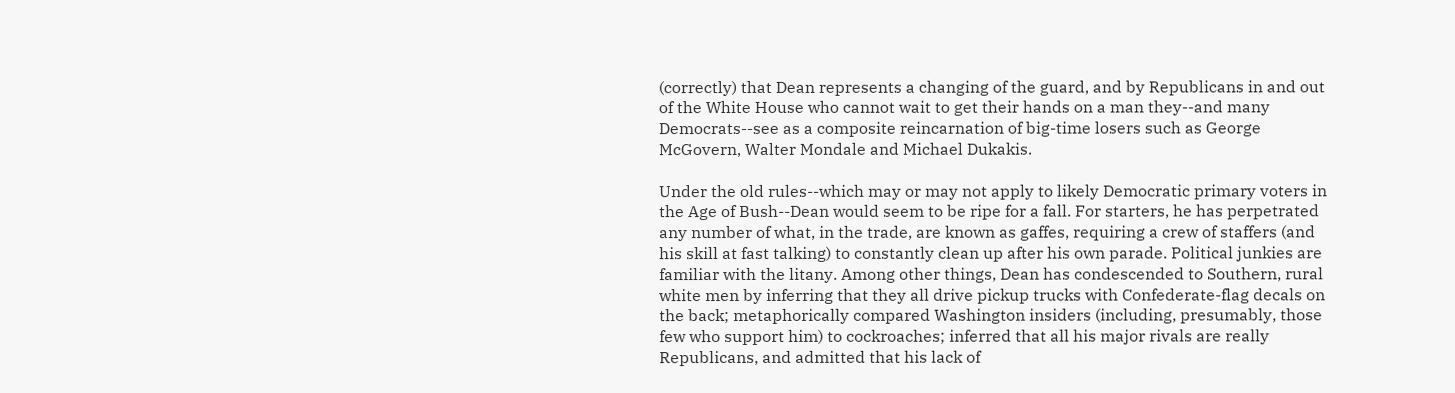(correctly) that Dean represents a changing of the guard, and by Republicans in and out of the White House who cannot wait to get their hands on a man they--and many Democrats--see as a composite reincarnation of big-time losers such as George McGovern, Walter Mondale and Michael Dukakis.

Under the old rules--which may or may not apply to likely Democratic primary voters in the Age of Bush--Dean would seem to be ripe for a fall. For starters, he has perpetrated any number of what, in the trade, are known as gaffes, requiring a crew of staffers (and his skill at fast talking) to constantly clean up after his own parade. Political junkies are familiar with the litany. Among other things, Dean has condescended to Southern, rural white men by inferring that they all drive pickup trucks with Confederate-flag decals on the back; metaphorically compared Washington insiders (including, presumably, those few who support him) to cockroaches; inferred that all his major rivals are really Republicans, and admitted that his lack of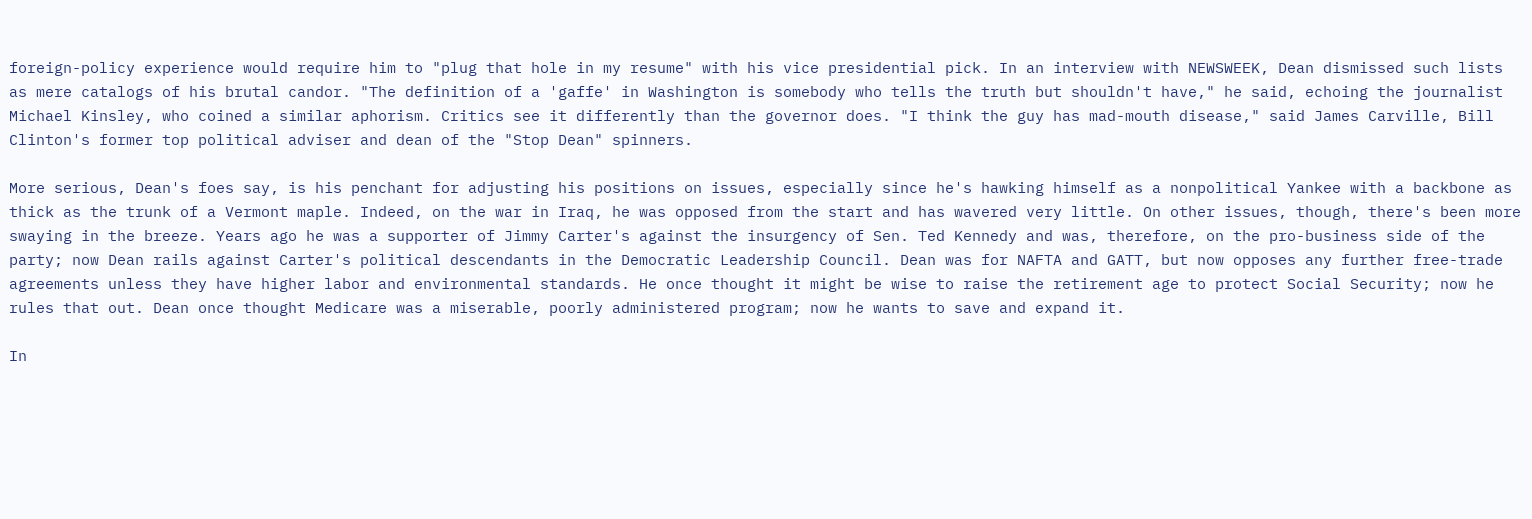foreign-policy experience would require him to "plug that hole in my resume" with his vice presidential pick. In an interview with NEWSWEEK, Dean dismissed such lists as mere catalogs of his brutal candor. "The definition of a 'gaffe' in Washington is somebody who tells the truth but shouldn't have," he said, echoing the journalist Michael Kinsley, who coined a similar aphorism. Critics see it differently than the governor does. "I think the guy has mad-mouth disease," said James Carville, Bill Clinton's former top political adviser and dean of the "Stop Dean" spinners.

More serious, Dean's foes say, is his penchant for adjusting his positions on issues, especially since he's hawking himself as a nonpolitical Yankee with a backbone as thick as the trunk of a Vermont maple. Indeed, on the war in Iraq, he was opposed from the start and has wavered very little. On other issues, though, there's been more swaying in the breeze. Years ago he was a supporter of Jimmy Carter's against the insurgency of Sen. Ted Kennedy and was, therefore, on the pro-business side of the party; now Dean rails against Carter's political descendants in the Democratic Leadership Council. Dean was for NAFTA and GATT, but now opposes any further free-trade agreements unless they have higher labor and environmental standards. He once thought it might be wise to raise the retirement age to protect Social Security; now he rules that out. Dean once thought Medicare was a miserable, poorly administered program; now he wants to save and expand it.

In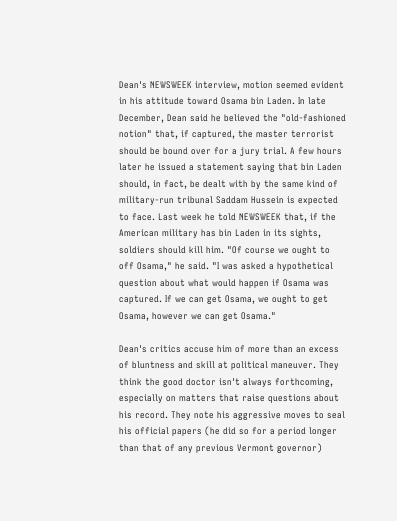Dean's NEWSWEEK interview, motion seemed evident in his attitude toward Osama bin Laden. In late December, Dean said he believed the "old-fashioned notion" that, if captured, the master terrorist should be bound over for a jury trial. A few hours later he issued a statement saying that bin Laden should, in fact, be dealt with by the same kind of military-run tribunal Saddam Hussein is expected to face. Last week he told NEWSWEEK that, if the American military has bin Laden in its sights, soldiers should kill him. "Of course we ought to off Osama," he said. "I was asked a hypothetical question about what would happen if Osama was captured. If we can get Osama, we ought to get Osama, however we can get Osama."

Dean's critics accuse him of more than an excess of bluntness and skill at political maneuver. They think the good doctor isn't always forthcoming, especially on matters that raise questions about his record. They note his aggressive moves to seal his official papers (he did so for a period longer than that of any previous Vermont governor)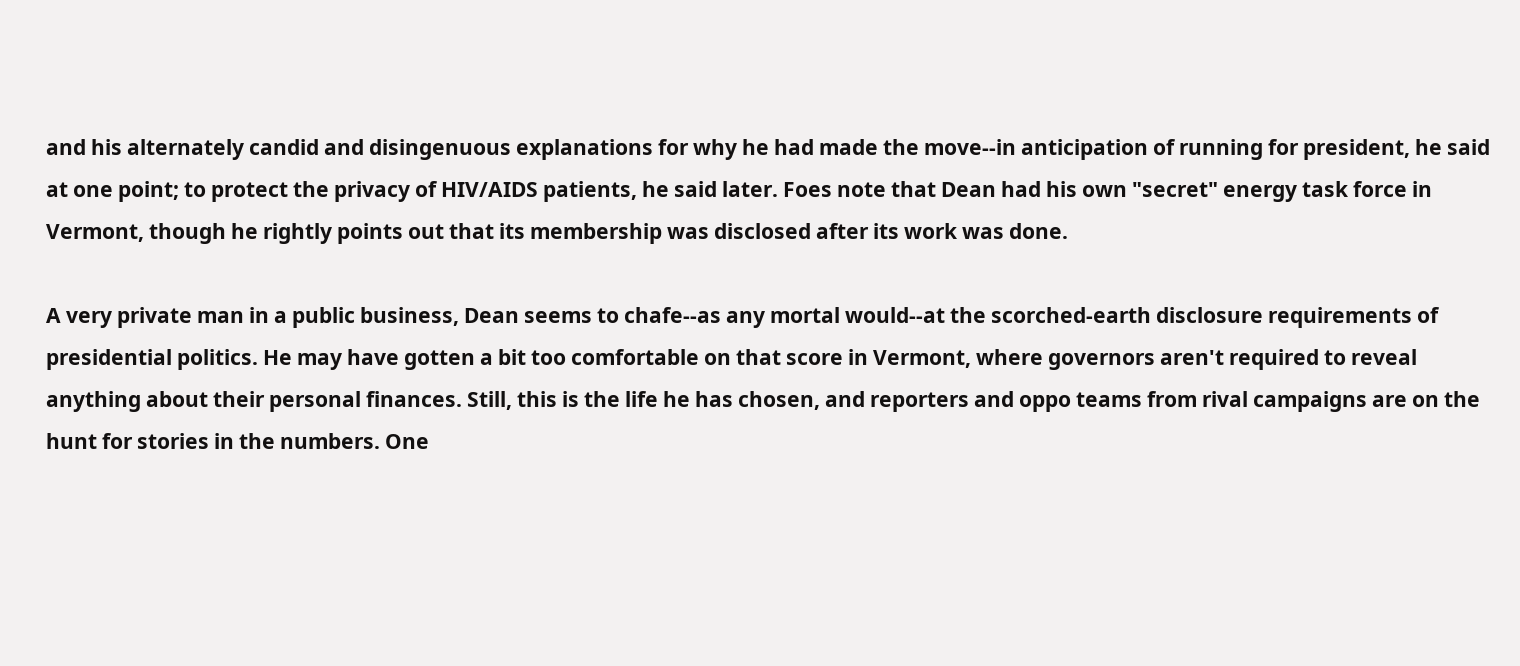and his alternately candid and disingenuous explanations for why he had made the move--in anticipation of running for president, he said at one point; to protect the privacy of HIV/AIDS patients, he said later. Foes note that Dean had his own "secret" energy task force in Vermont, though he rightly points out that its membership was disclosed after its work was done.

A very private man in a public business, Dean seems to chafe--as any mortal would--at the scorched-earth disclosure requirements of presidential politics. He may have gotten a bit too comfortable on that score in Vermont, where governors aren't required to reveal anything about their personal finances. Still, this is the life he has chosen, and reporters and oppo teams from rival campaigns are on the hunt for stories in the numbers. One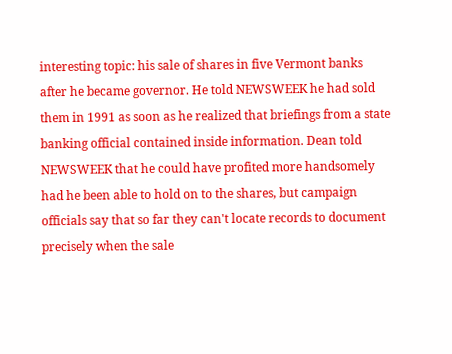interesting topic: his sale of shares in five Vermont banks after he became governor. He told NEWSWEEK he had sold them in 1991 as soon as he realized that briefings from a state banking official contained inside information. Dean told NEWSWEEK that he could have profited more handsomely had he been able to hold on to the shares, but campaign officials say that so far they can't locate records to document precisely when the sale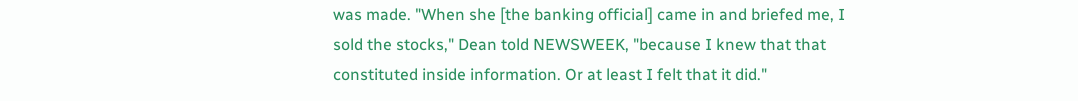was made. "When she [the banking official] came in and briefed me, I sold the stocks," Dean told NEWSWEEK, "because I knew that that constituted inside information. Or at least I felt that it did."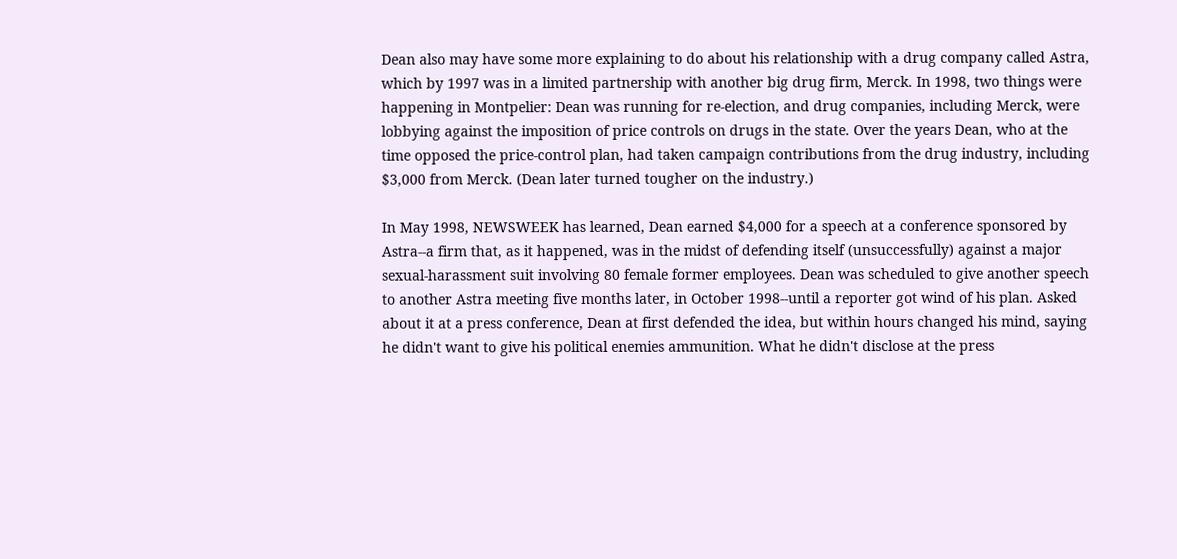Dean also may have some more explaining to do about his relationship with a drug company called Astra, which by 1997 was in a limited partnership with another big drug firm, Merck. In 1998, two things were happening in Montpelier: Dean was running for re-election, and drug companies, including Merck, were lobbying against the imposition of price controls on drugs in the state. Over the years Dean, who at the time opposed the price-control plan, had taken campaign contributions from the drug industry, including $3,000 from Merck. (Dean later turned tougher on the industry.)

In May 1998, NEWSWEEK has learned, Dean earned $4,000 for a speech at a conference sponsored by Astra--a firm that, as it happened, was in the midst of defending itself (unsuccessfully) against a major sexual-harassment suit involving 80 female former employees. Dean was scheduled to give another speech to another Astra meeting five months later, in October 1998--until a reporter got wind of his plan. Asked about it at a press conference, Dean at first defended the idea, but within hours changed his mind, saying he didn't want to give his political enemies ammunition. What he didn't disclose at the press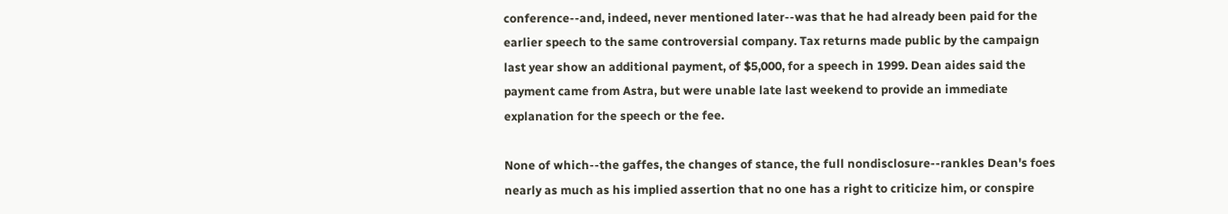conference--and, indeed, never mentioned later--was that he had already been paid for the earlier speech to the same controversial company. Tax returns made public by the campaign last year show an additional payment, of $5,000, for a speech in 1999. Dean aides said the payment came from Astra, but were unable late last weekend to provide an immediate explanation for the speech or the fee.

None of which--the gaffes, the changes of stance, the full nondisclosure--rankles Dean's foes nearly as much as his implied assertion that no one has a right to criticize him, or conspire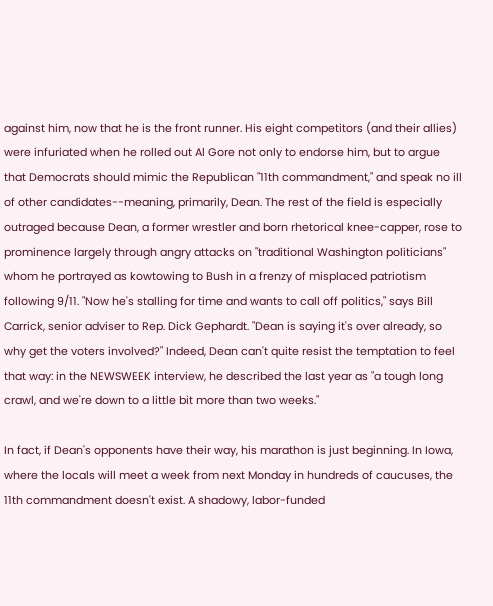against him, now that he is the front runner. His eight competitors (and their allies) were infuriated when he rolled out Al Gore not only to endorse him, but to argue that Democrats should mimic the Republican "11th commandment," and speak no ill of other candidates--meaning, primarily, Dean. The rest of the field is especially outraged because Dean, a former wrestler and born rhetorical knee-capper, rose to prominence largely through angry attacks on "traditional Washington politicians" whom he portrayed as kowtowing to Bush in a frenzy of misplaced patriotism following 9/11. "Now he's stalling for time and wants to call off politics," says Bill Carrick, senior adviser to Rep. Dick Gephardt. "Dean is saying it's over already, so why get the voters involved?" Indeed, Dean can't quite resist the temptation to feel that way: in the NEWSWEEK interview, he described the last year as "a tough long crawl, and we're down to a little bit more than two weeks."

In fact, if Dean's opponents have their way, his marathon is just beginning. In Iowa, where the locals will meet a week from next Monday in hundreds of caucuses, the 11th commandment doesn't exist. A shadowy, labor-funded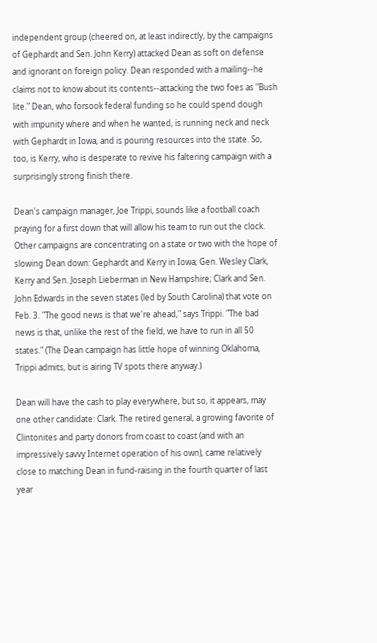independent group (cheered on, at least indirectly, by the campaigns of Gephardt and Sen. John Kerry) attacked Dean as soft on defense and ignorant on foreign policy. Dean responded with a mailing--he claims not to know about its contents--attacking the two foes as "Bush lite." Dean, who forsook federal funding so he could spend dough with impunity where and when he wanted, is running neck and neck with Gephardt in Iowa, and is pouring resources into the state. So, too, is Kerry, who is desperate to revive his faltering campaign with a surprisingly strong finish there.

Dean's campaign manager, Joe Trippi, sounds like a football coach praying for a first down that will allow his team to run out the clock. Other campaigns are concentrating on a state or two with the hope of slowing Dean down: Gephardt and Kerry in Iowa; Gen. Wesley Clark, Kerry and Sen. Joseph Lieberman in New Hampshire; Clark and Sen. John Edwards in the seven states (led by South Carolina) that vote on Feb. 3. "The good news is that we're ahead," says Trippi. "The bad news is that, unlike the rest of the field, we have to run in all 50 states." (The Dean campaign has little hope of winning Oklahoma, Trippi admits, but is airing TV spots there anyway.)

Dean will have the cash to play everywhere, but so, it appears, may one other candidate: Clark. The retired general, a growing favorite of Clintonites and party donors from coast to coast (and with an impressively savvy Internet operation of his own), came relatively close to matching Dean in fund-raising in the fourth quarter of last year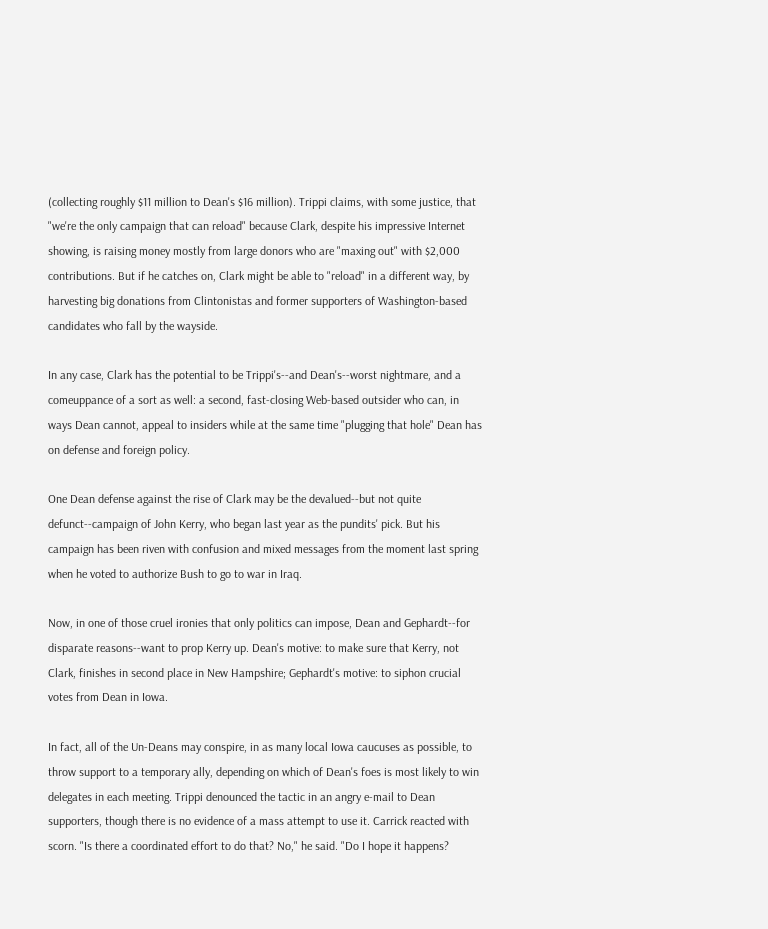(collecting roughly $11 million to Dean's $16 million). Trippi claims, with some justice, that "we're the only campaign that can reload" because Clark, despite his impressive Internet showing, is raising money mostly from large donors who are "maxing out" with $2,000 contributions. But if he catches on, Clark might be able to "reload" in a different way, by harvesting big donations from Clintonistas and former supporters of Washington-based candidates who fall by the wayside.

In any case, Clark has the potential to be Trippi's--and Dean's--worst nightmare, and a comeuppance of a sort as well: a second, fast-closing Web-based outsider who can, in ways Dean cannot, appeal to insiders while at the same time "plugging that hole" Dean has on defense and foreign policy.

One Dean defense against the rise of Clark may be the devalued--but not quite defunct--campaign of John Kerry, who began last year as the pundits' pick. But his campaign has been riven with confusion and mixed messages from the moment last spring when he voted to authorize Bush to go to war in Iraq.

Now, in one of those cruel ironies that only politics can impose, Dean and Gephardt--for disparate reasons--want to prop Kerry up. Dean's motive: to make sure that Kerry, not Clark, finishes in second place in New Hampshire; Gephardt's motive: to siphon crucial votes from Dean in Iowa.

In fact, all of the Un-Deans may conspire, in as many local Iowa caucuses as possible, to throw support to a temporary ally, depending on which of Dean's foes is most likely to win delegates in each meeting. Trippi denounced the tactic in an angry e-mail to Dean supporters, though there is no evidence of a mass attempt to use it. Carrick reacted with scorn. "Is there a coordinated effort to do that? No," he said. "Do I hope it happens?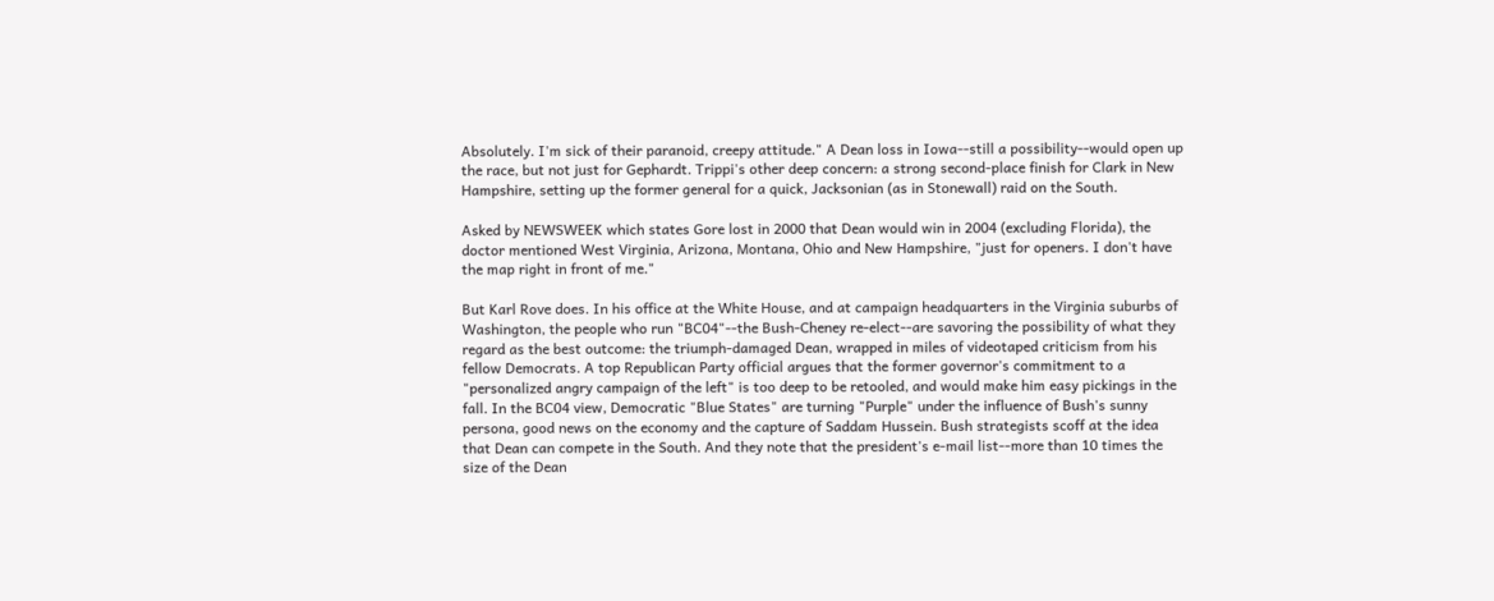Absolutely. I'm sick of their paranoid, creepy attitude." A Dean loss in Iowa--still a possibility--would open up the race, but not just for Gephardt. Trippi's other deep concern: a strong second-place finish for Clark in New Hampshire, setting up the former general for a quick, Jacksonian (as in Stonewall) raid on the South.

Asked by NEWSWEEK which states Gore lost in 2000 that Dean would win in 2004 (excluding Florida), the doctor mentioned West Virginia, Arizona, Montana, Ohio and New Hampshire, "just for openers. I don't have the map right in front of me."

But Karl Rove does. In his office at the White House, and at campaign headquarters in the Virginia suburbs of Washington, the people who run "BC04"--the Bush-Cheney re-elect--are savoring the possibility of what they regard as the best outcome: the triumph-damaged Dean, wrapped in miles of videotaped criticism from his fellow Democrats. A top Republican Party official argues that the former governor's commitment to a "personalized angry campaign of the left" is too deep to be retooled, and would make him easy pickings in the fall. In the BC04 view, Democratic "Blue States" are turning "Purple" under the influence of Bush's sunny persona, good news on the economy and the capture of Saddam Hussein. Bush strategists scoff at the idea that Dean can compete in the South. And they note that the president's e-mail list--more than 10 times the size of the Dean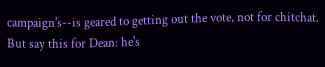campaign's--is geared to getting out the vote, not for chitchat. But say this for Dean: he's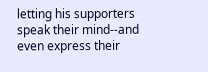letting his supporters speak their mind--and even express their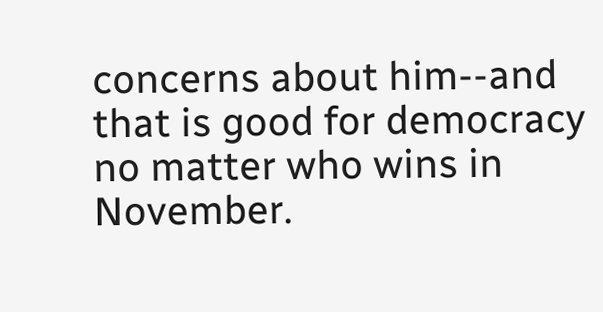concerns about him--and that is good for democracy no matter who wins in November.